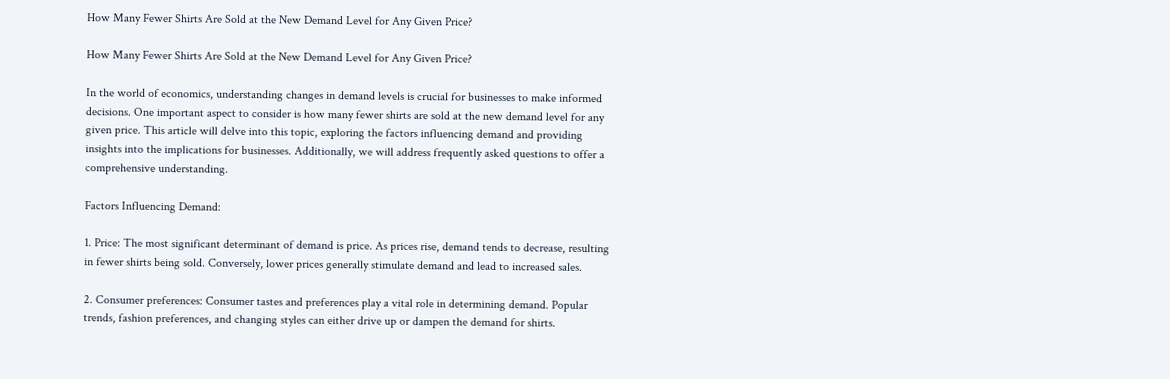How Many Fewer Shirts Are Sold at the New Demand Level for Any Given Price?

How Many Fewer Shirts Are Sold at the New Demand Level for Any Given Price?

In the world of economics, understanding changes in demand levels is crucial for businesses to make informed decisions. One important aspect to consider is how many fewer shirts are sold at the new demand level for any given price. This article will delve into this topic, exploring the factors influencing demand and providing insights into the implications for businesses. Additionally, we will address frequently asked questions to offer a comprehensive understanding.

Factors Influencing Demand:

1. Price: The most significant determinant of demand is price. As prices rise, demand tends to decrease, resulting in fewer shirts being sold. Conversely, lower prices generally stimulate demand and lead to increased sales.

2. Consumer preferences: Consumer tastes and preferences play a vital role in determining demand. Popular trends, fashion preferences, and changing styles can either drive up or dampen the demand for shirts.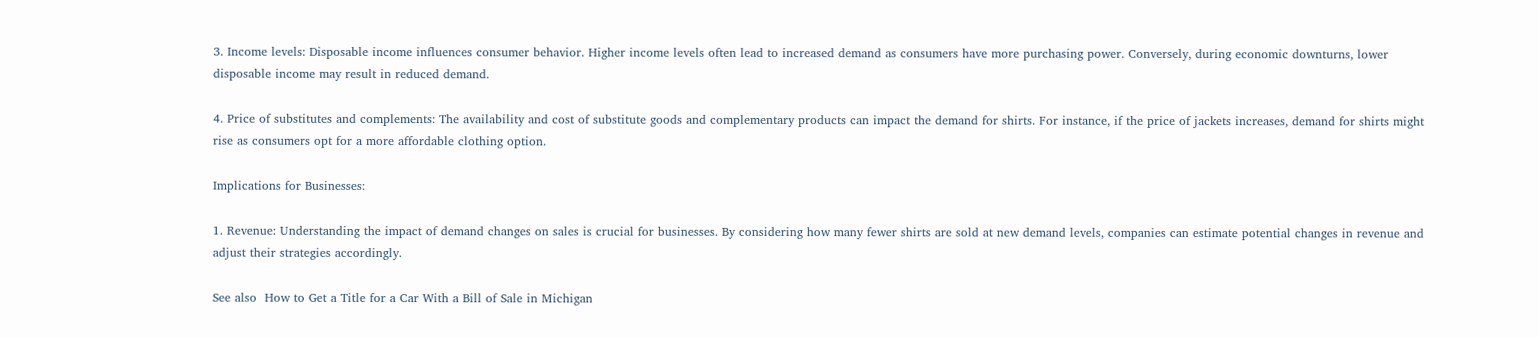3. Income levels: Disposable income influences consumer behavior. Higher income levels often lead to increased demand as consumers have more purchasing power. Conversely, during economic downturns, lower disposable income may result in reduced demand.

4. Price of substitutes and complements: The availability and cost of substitute goods and complementary products can impact the demand for shirts. For instance, if the price of jackets increases, demand for shirts might rise as consumers opt for a more affordable clothing option.

Implications for Businesses:

1. Revenue: Understanding the impact of demand changes on sales is crucial for businesses. By considering how many fewer shirts are sold at new demand levels, companies can estimate potential changes in revenue and adjust their strategies accordingly.

See also  How to Get a Title for a Car With a Bill of Sale in Michigan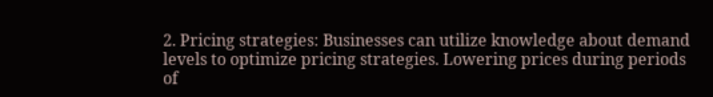2. Pricing strategies: Businesses can utilize knowledge about demand levels to optimize pricing strategies. Lowering prices during periods of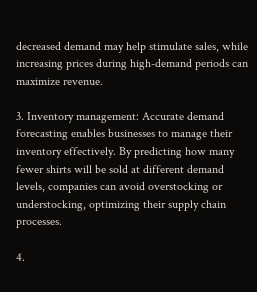decreased demand may help stimulate sales, while increasing prices during high-demand periods can maximize revenue.

3. Inventory management: Accurate demand forecasting enables businesses to manage their inventory effectively. By predicting how many fewer shirts will be sold at different demand levels, companies can avoid overstocking or understocking, optimizing their supply chain processes.

4.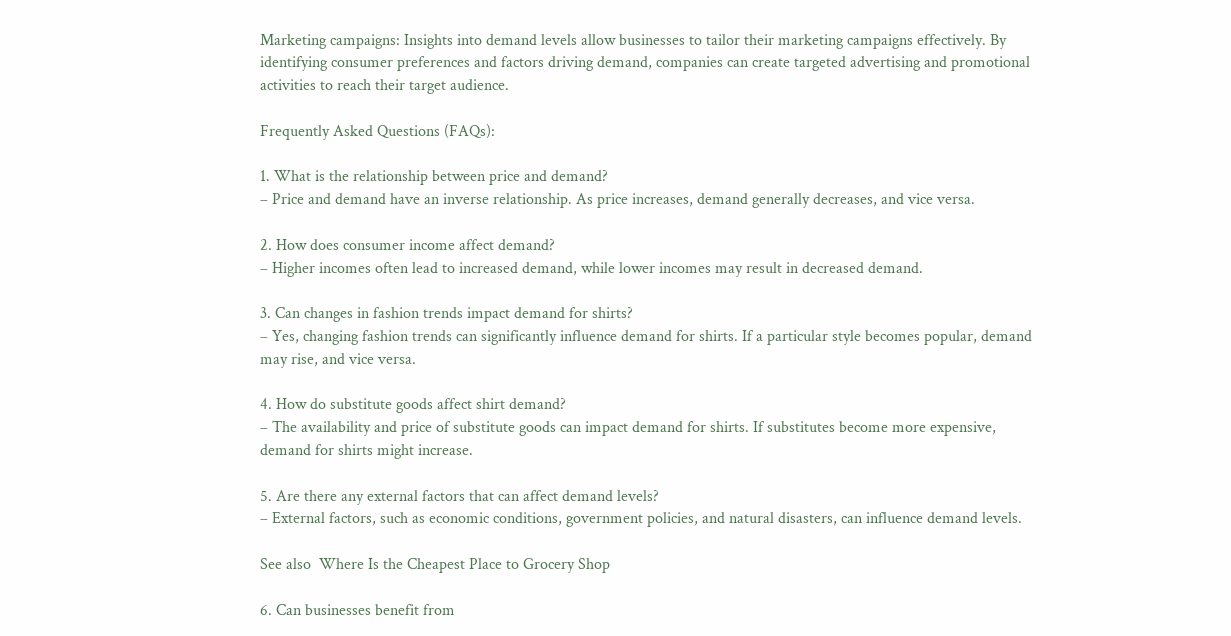Marketing campaigns: Insights into demand levels allow businesses to tailor their marketing campaigns effectively. By identifying consumer preferences and factors driving demand, companies can create targeted advertising and promotional activities to reach their target audience.

Frequently Asked Questions (FAQs):

1. What is the relationship between price and demand?
– Price and demand have an inverse relationship. As price increases, demand generally decreases, and vice versa.

2. How does consumer income affect demand?
– Higher incomes often lead to increased demand, while lower incomes may result in decreased demand.

3. Can changes in fashion trends impact demand for shirts?
– Yes, changing fashion trends can significantly influence demand for shirts. If a particular style becomes popular, demand may rise, and vice versa.

4. How do substitute goods affect shirt demand?
– The availability and price of substitute goods can impact demand for shirts. If substitutes become more expensive, demand for shirts might increase.

5. Are there any external factors that can affect demand levels?
– External factors, such as economic conditions, government policies, and natural disasters, can influence demand levels.

See also  Where Is the Cheapest Place to Grocery Shop

6. Can businesses benefit from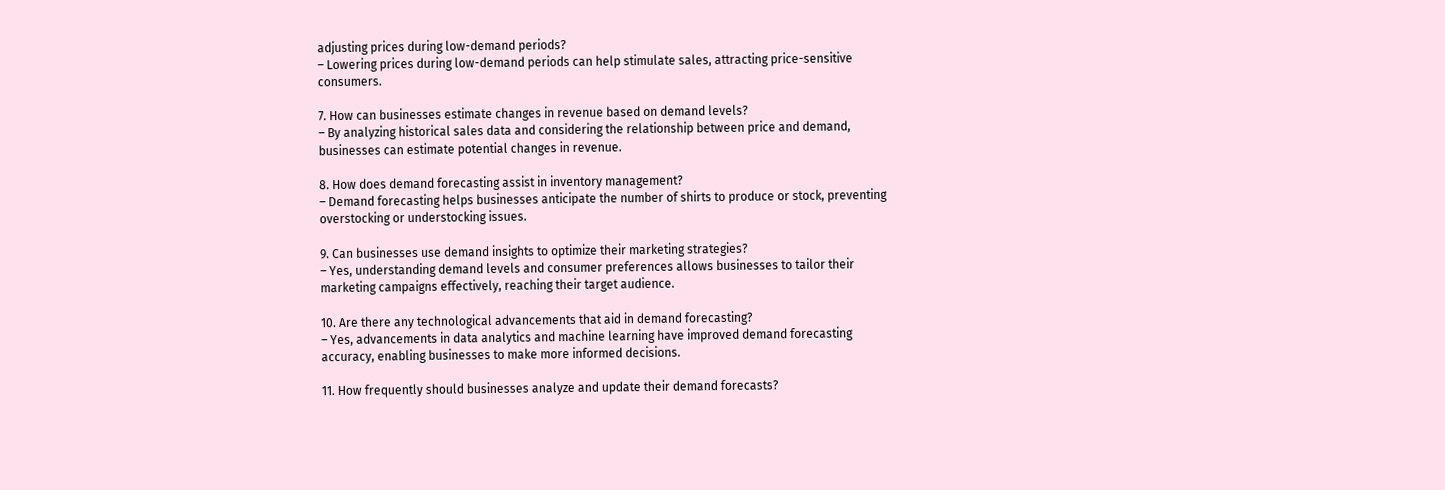adjusting prices during low-demand periods?
– Lowering prices during low-demand periods can help stimulate sales, attracting price-sensitive consumers.

7. How can businesses estimate changes in revenue based on demand levels?
– By analyzing historical sales data and considering the relationship between price and demand, businesses can estimate potential changes in revenue.

8. How does demand forecasting assist in inventory management?
– Demand forecasting helps businesses anticipate the number of shirts to produce or stock, preventing overstocking or understocking issues.

9. Can businesses use demand insights to optimize their marketing strategies?
– Yes, understanding demand levels and consumer preferences allows businesses to tailor their marketing campaigns effectively, reaching their target audience.

10. Are there any technological advancements that aid in demand forecasting?
– Yes, advancements in data analytics and machine learning have improved demand forecasting accuracy, enabling businesses to make more informed decisions.

11. How frequently should businesses analyze and update their demand forecasts?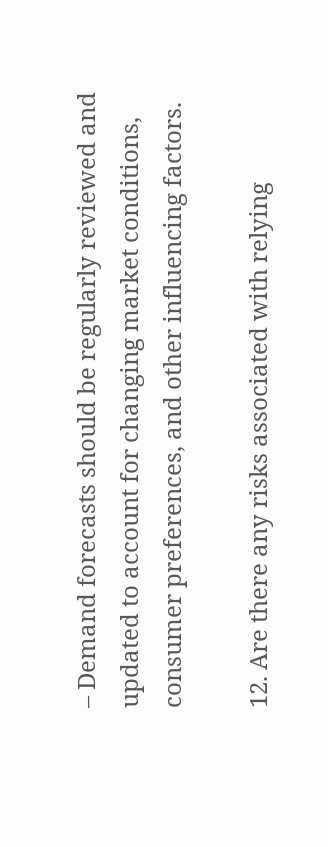– Demand forecasts should be regularly reviewed and updated to account for changing market conditions, consumer preferences, and other influencing factors.

12. Are there any risks associated with relying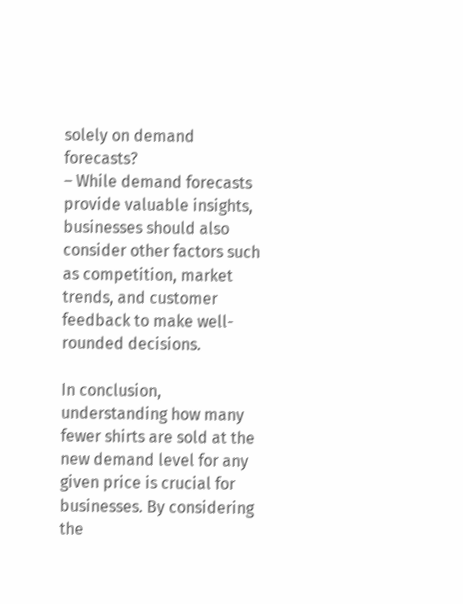solely on demand forecasts?
– While demand forecasts provide valuable insights, businesses should also consider other factors such as competition, market trends, and customer feedback to make well-rounded decisions.

In conclusion, understanding how many fewer shirts are sold at the new demand level for any given price is crucial for businesses. By considering the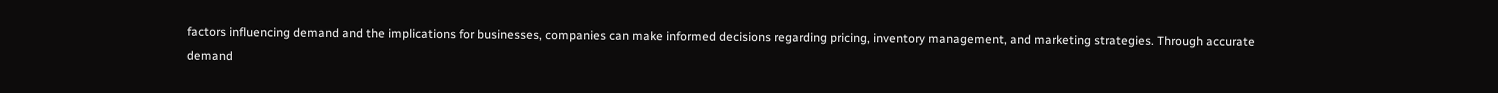factors influencing demand and the implications for businesses, companies can make informed decisions regarding pricing, inventory management, and marketing strategies. Through accurate demand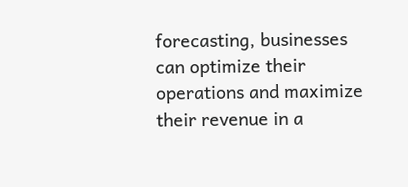forecasting, businesses can optimize their operations and maximize their revenue in a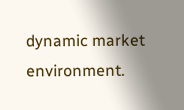dynamic market environment.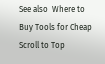See also  Where to Buy Tools for Cheap
Scroll to Top